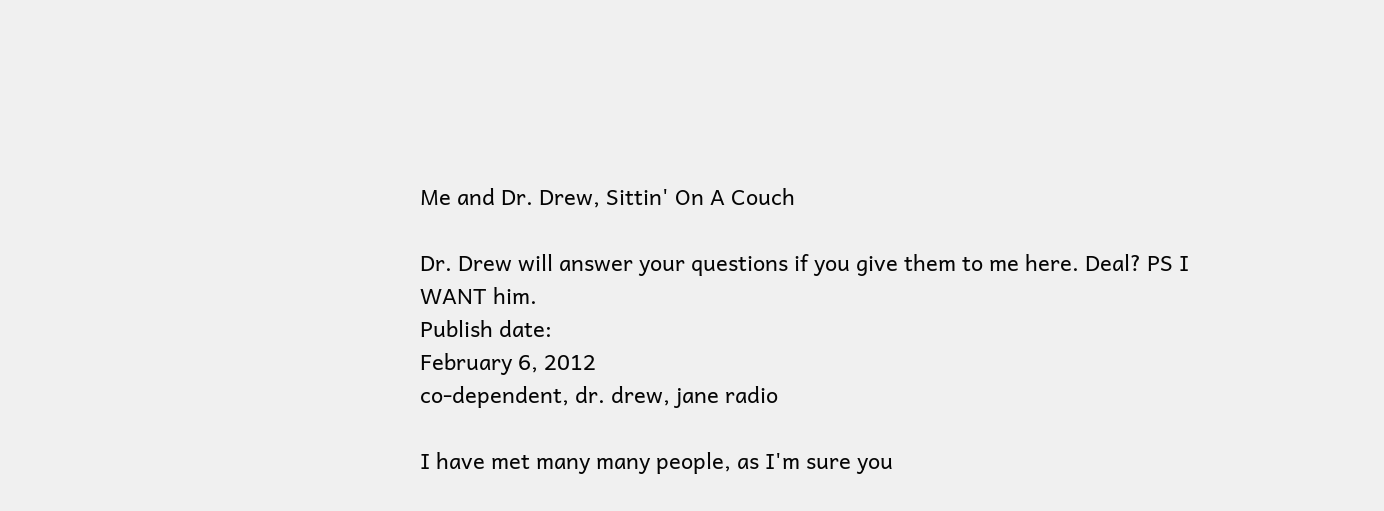Me and Dr. Drew, Sittin' On A Couch

Dr. Drew will answer your questions if you give them to me here. Deal? PS I WANT him.
Publish date:
February 6, 2012
co-dependent, dr. drew, jane radio

I have met many many people, as I'm sure you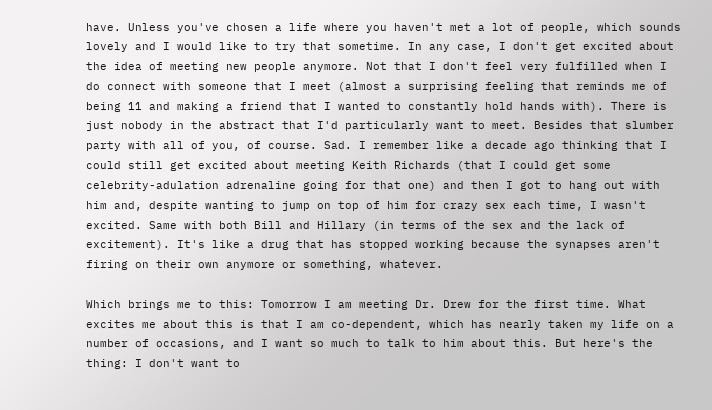have. Unless you've chosen a life where you haven't met a lot of people, which sounds lovely and I would like to try that sometime. In any case, I don't get excited about the idea of meeting new people anymore. Not that I don't feel very fulfilled when I do connect with someone that I meet (almost a surprising feeling that reminds me of being 11 and making a friend that I wanted to constantly hold hands with). There is just nobody in the abstract that I'd particularly want to meet. Besides that slumber party with all of you, of course. Sad. I remember like a decade ago thinking that I could still get excited about meeting Keith Richards (that I could get some celebrity-adulation adrenaline going for that one) and then I got to hang out with him and, despite wanting to jump on top of him for crazy sex each time, I wasn't excited. Same with both Bill and Hillary (in terms of the sex and the lack of excitement). It's like a drug that has stopped working because the synapses aren't firing on their own anymore or something, whatever.

Which brings me to this: Tomorrow I am meeting Dr. Drew for the first time. What excites me about this is that I am co-dependent, which has nearly taken my life on a number of occasions, and I want so much to talk to him about this. But here's the thing: I don't want to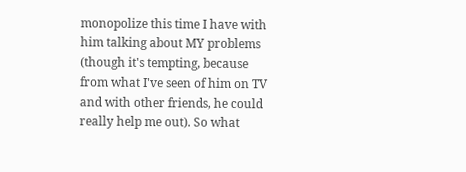monopolize this time I have with him talking about MY problems (though it's tempting, because from what I've seen of him on TV and with other friends, he could really help me out). So what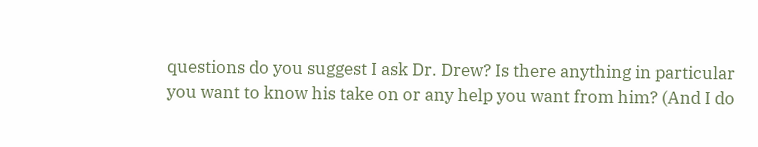questions do you suggest I ask Dr. Drew? Is there anything in particular you want to know his take on or any help you want from him? (And I do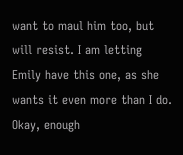want to maul him too, but will resist. I am letting Emily have this one, as she wants it even more than I do. Okay, enough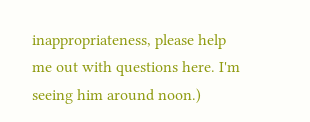inappropriateness, please help me out with questions here. I'm seeing him around noon.)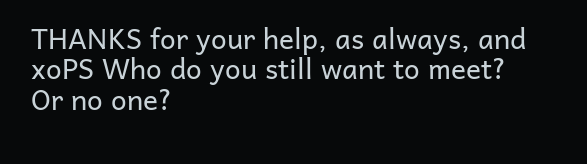THANKS for your help, as always, and xoPS Who do you still want to meet? Or no one?